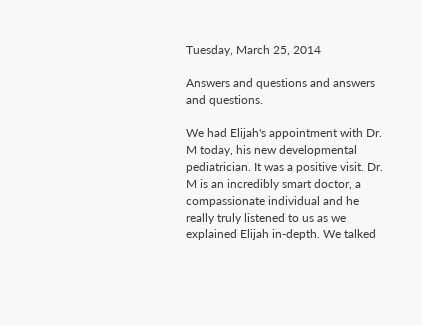Tuesday, March 25, 2014

Answers and questions and answers and questions.

We had Elijah's appointment with Dr. M today, his new developmental pediatrician. It was a positive visit. Dr. M is an incredibly smart doctor, a compassionate individual and he really truly listened to us as we explained Elijah in-depth. We talked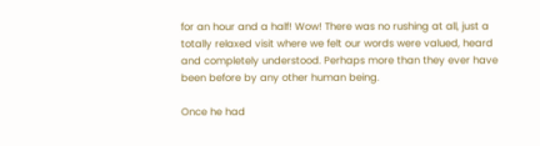for an hour and a half! Wow! There was no rushing at all, just a totally relaxed visit where we felt our words were valued, heard and completely understood. Perhaps more than they ever have been before by any other human being.

Once he had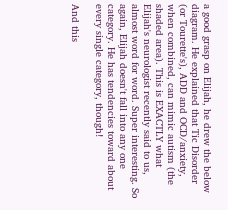a good grasp on Elijah, he drew the below diagram. He explained that Tic Disorder (or Tourette's), ADD and OCD/anxiety, when combined, can mimic autism (the shaded area). This is EXACTLY what Elijah's neurologist recently said to us, almost word for word. Super interesting. So again, Elijah doesn't fall into any one category. He has tendencies toward about every single category, though!

And this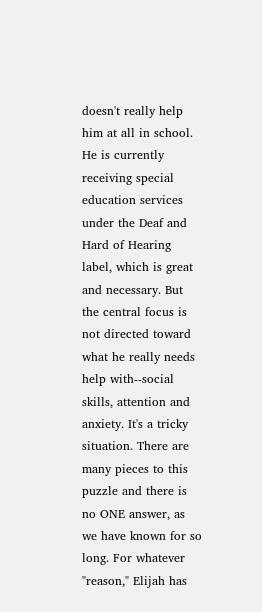doesn't really help him at all in school. He is currently receiving special education services under the Deaf and Hard of Hearing label, which is great and necessary. But the central focus is not directed toward what he really needs help with--social skills, attention and anxiety. It's a tricky situation. There are many pieces to this puzzle and there is no ONE answer, as we have known for so long. For whatever "reason," Elijah has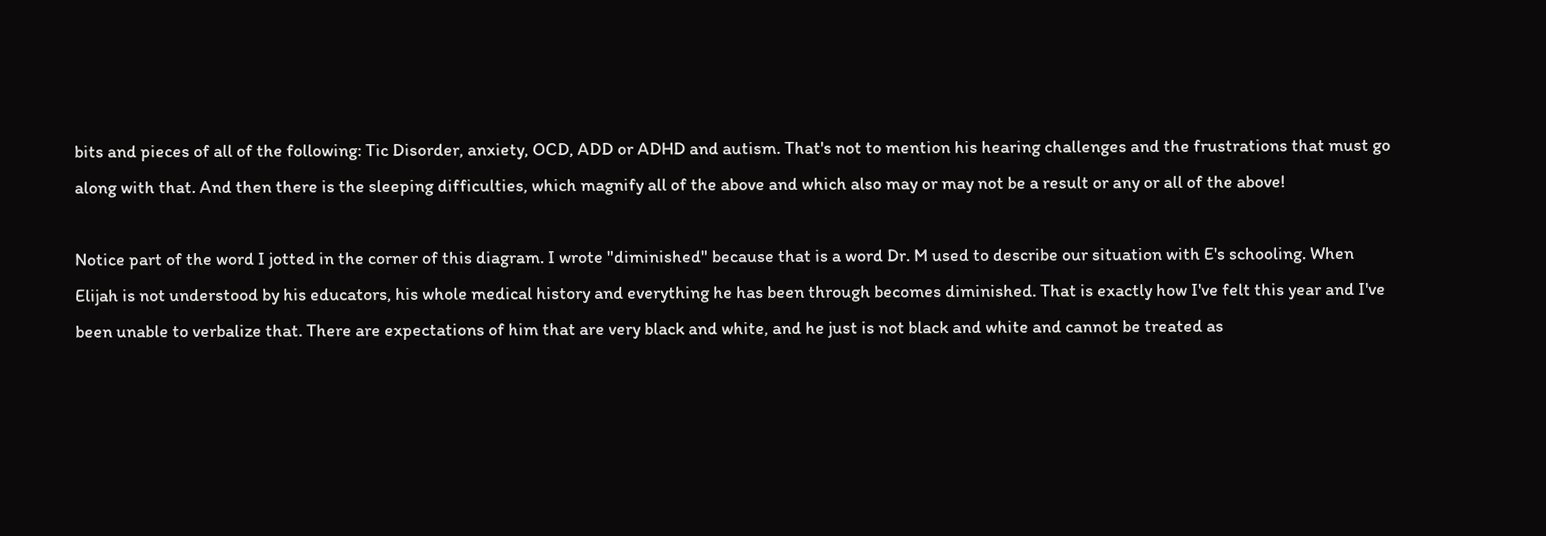bits and pieces of all of the following: Tic Disorder, anxiety, OCD, ADD or ADHD and autism. That's not to mention his hearing challenges and the frustrations that must go along with that. And then there is the sleeping difficulties, which magnify all of the above and which also may or may not be a result or any or all of the above!

Notice part of the word I jotted in the corner of this diagram. I wrote "diminished" because that is a word Dr. M used to describe our situation with E's schooling. When Elijah is not understood by his educators, his whole medical history and everything he has been through becomes diminished. That is exactly how I've felt this year and I've been unable to verbalize that. There are expectations of him that are very black and white, and he just is not black and white and cannot be treated as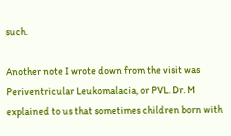such.

Another note I wrote down from the visit was Periventricular Leukomalacia, or PVL. Dr. M explained to us that sometimes children born with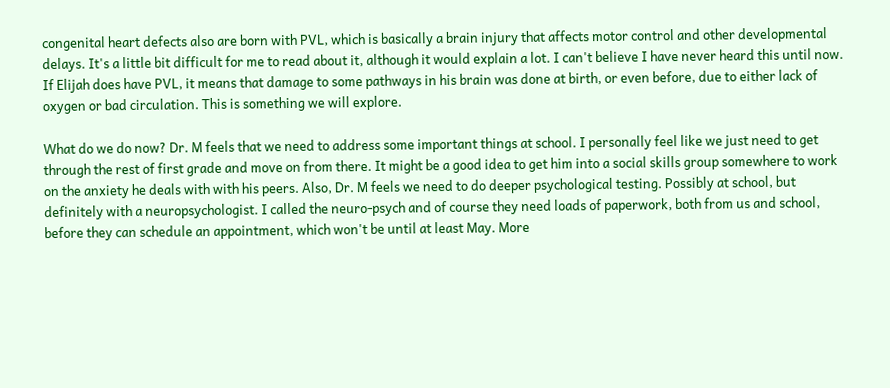congenital heart defects also are born with PVL, which is basically a brain injury that affects motor control and other developmental delays. It's a little bit difficult for me to read about it, although it would explain a lot. I can't believe I have never heard this until now. If Elijah does have PVL, it means that damage to some pathways in his brain was done at birth, or even before, due to either lack of oxygen or bad circulation. This is something we will explore.

What do we do now? Dr. M feels that we need to address some important things at school. I personally feel like we just need to get through the rest of first grade and move on from there. It might be a good idea to get him into a social skills group somewhere to work on the anxiety he deals with with his peers. Also, Dr. M feels we need to do deeper psychological testing. Possibly at school, but definitely with a neuropsychologist. I called the neuro-psych and of course they need loads of paperwork, both from us and school, before they can schedule an appointment, which won't be until at least May. More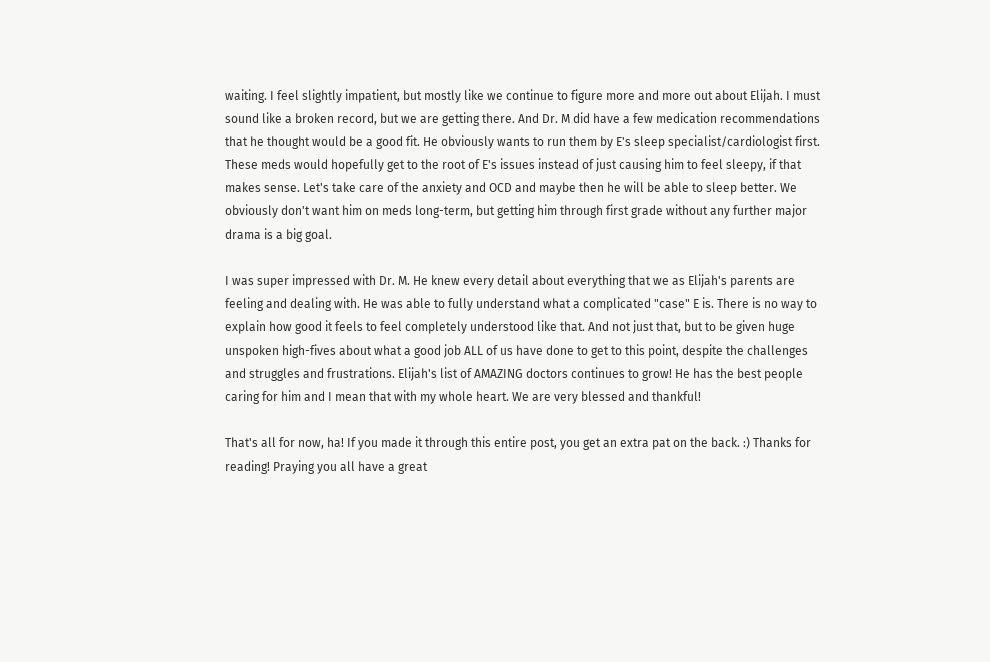waiting. I feel slightly impatient, but mostly like we continue to figure more and more out about Elijah. I must sound like a broken record, but we are getting there. And Dr. M did have a few medication recommendations that he thought would be a good fit. He obviously wants to run them by E's sleep specialist/cardiologist first. These meds would hopefully get to the root of E's issues instead of just causing him to feel sleepy, if that makes sense. Let's take care of the anxiety and OCD and maybe then he will be able to sleep better. We obviously don't want him on meds long-term, but getting him through first grade without any further major drama is a big goal.

I was super impressed with Dr. M. He knew every detail about everything that we as Elijah's parents are feeling and dealing with. He was able to fully understand what a complicated "case" E is. There is no way to explain how good it feels to feel completely understood like that. And not just that, but to be given huge unspoken high-fives about what a good job ALL of us have done to get to this point, despite the challenges and struggles and frustrations. Elijah's list of AMAZING doctors continues to grow! He has the best people caring for him and I mean that with my whole heart. We are very blessed and thankful!

That's all for now, ha! If you made it through this entire post, you get an extra pat on the back. :) Thanks for reading! Praying you all have a great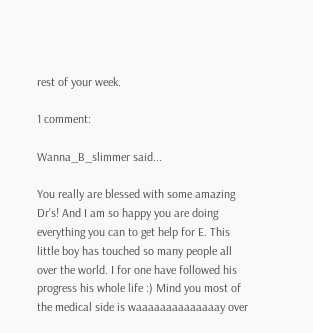rest of your week.

1 comment:

Wanna_B_slimmer said...

You really are blessed with some amazing Dr's! And I am so happy you are doing everything you can to get help for E. This little boy has touched so many people all over the world. I for one have followed his progress his whole life :) Mind you most of the medical side is waaaaaaaaaaaaaay over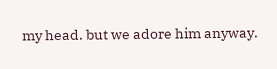my head. but we adore him anyway.